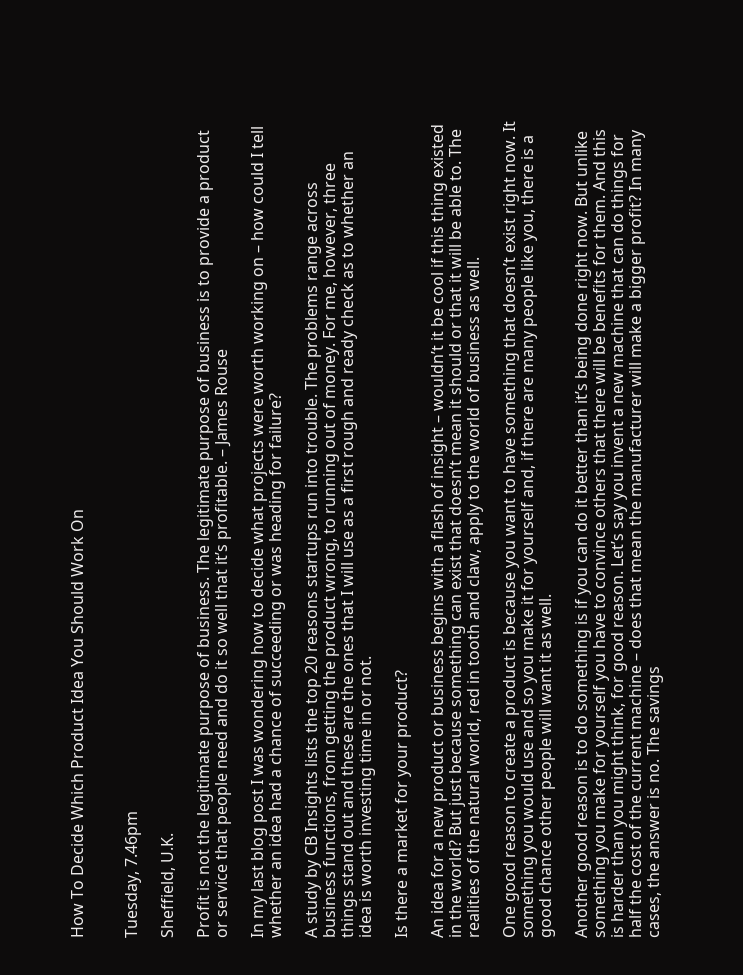How To Decide Which Product Idea You Should Work On


Tuesday, 7.46pm

Sheffield, U.K.

Profit is not the legitimate purpose of business. The legitimate purpose of business is to provide a product or service that people need and do it so well that it’s profitable. – James Rouse

In my last blog post I was wondering how to decide what projects were worth working on – how could I tell whether an idea had a chance of succeeding or was heading for failure?

A study by CB Insights lists the top 20 reasons startups run into trouble. The problems range across business functions, from getting the product wrong, to running out of money. For me, however, three things stand out and these are the ones that I will use as a first rough and ready check as to whether an idea is worth investing time in or not.

Is there a market for your product?

An idea for a new product or business begins with a flash of insight – wouldn’t it be cool if this thing existed in the world? But just because something can exist that doesn’t mean it should or that it will be able to. The realities of the natural world, red in tooth and claw, apply to the world of business as well.

One good reason to create a product is because you want to have something that doesn’t exist right now. It something you would use and so you make it for yourself and, if there are many people like you, there is a good chance other people will want it as well.

Another good reason is to do something is if you can do it better than it’s being done right now. But unlike something you make for yourself you have to convince others that there will be benefits for them. And this is harder than you might think, for good reason. Let’s say you invent a new machine that can do things for half the cost of the current machine – does that mean the manufacturer will make a bigger profit? In many cases, the answer is no. The savings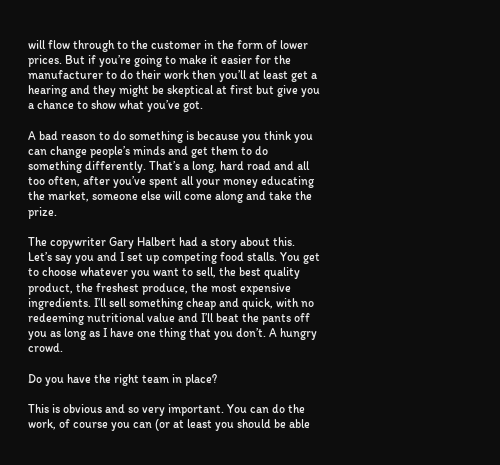will flow through to the customer in the form of lower prices. But if you’re going to make it easier for the manufacturer to do their work then you’ll at least get a hearing and they might be skeptical at first but give you a chance to show what you’ve got.

A bad reason to do something is because you think you can change people’s minds and get them to do something differently. That’s a long, hard road and all too often, after you’ve spent all your money educating the market, someone else will come along and take the prize.

The copywriter Gary Halbert had a story about this. Let’s say you and I set up competing food stalls. You get to choose whatever you want to sell, the best quality product, the freshest produce, the most expensive ingredients. I’ll sell something cheap and quick, with no redeeming nutritional value and I’ll beat the pants off you as long as I have one thing that you don’t. A hungry crowd.

Do you have the right team in place?

This is obvious and so very important. You can do the work, of course you can (or at least you should be able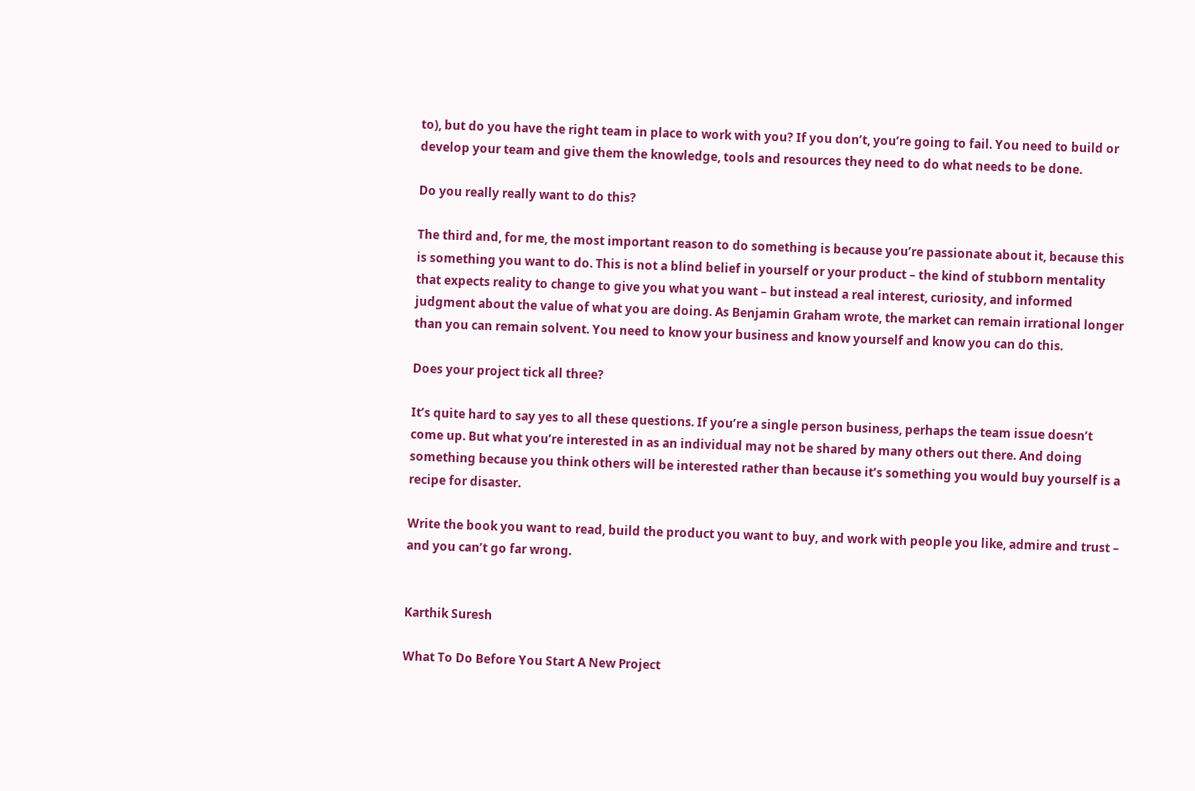to), but do you have the right team in place to work with you? If you don’t, you’re going to fail. You need to build or develop your team and give them the knowledge, tools and resources they need to do what needs to be done.

Do you really really want to do this?

The third and, for me, the most important reason to do something is because you’re passionate about it, because this is something you want to do. This is not a blind belief in yourself or your product – the kind of stubborn mentality that expects reality to change to give you what you want – but instead a real interest, curiosity, and informed judgment about the value of what you are doing. As Benjamin Graham wrote, the market can remain irrational longer than you can remain solvent. You need to know your business and know yourself and know you can do this.

Does your project tick all three?

It’s quite hard to say yes to all these questions. If you’re a single person business, perhaps the team issue doesn’t come up. But what you’re interested in as an individual may not be shared by many others out there. And doing something because you think others will be interested rather than because it’s something you would buy yourself is a recipe for disaster.

Write the book you want to read, build the product you want to buy, and work with people you like, admire and trust – and you can’t go far wrong.


Karthik Suresh

What To Do Before You Start A New Project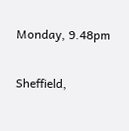Monday, 9.48pm

Sheffield,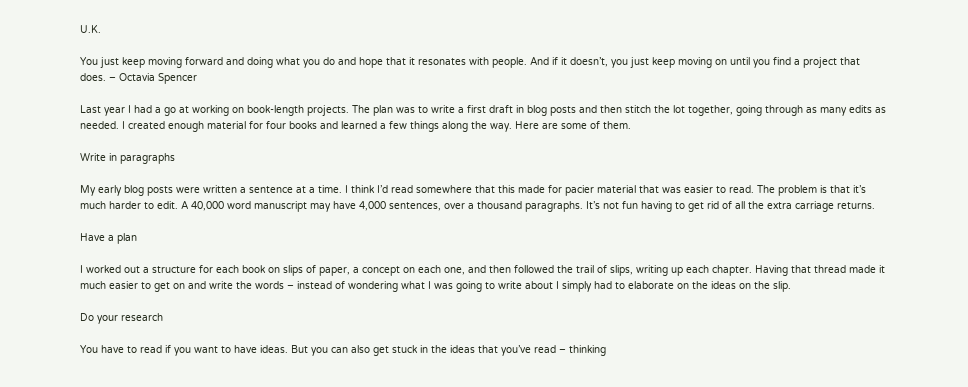U.K.

You just keep moving forward and doing what you do and hope that it resonates with people. And if it doesn’t, you just keep moving on until you find a project that does. – Octavia Spencer

Last year I had a go at working on book-length projects. The plan was to write a first draft in blog posts and then stitch the lot together, going through as many edits as needed. I created enough material for four books and learned a few things along the way. Here are some of them.

Write in paragraphs

My early blog posts were written a sentence at a time. I think I’d read somewhere that this made for pacier material that was easier to read. The problem is that it’s much harder to edit. A 40,000 word manuscript may have 4,000 sentences, over a thousand paragraphs. It’s not fun having to get rid of all the extra carriage returns.

Have a plan

I worked out a structure for each book on slips of paper, a concept on each one, and then followed the trail of slips, writing up each chapter. Having that thread made it much easier to get on and write the words – instead of wondering what I was going to write about I simply had to elaborate on the ideas on the slip.

Do your research

You have to read if you want to have ideas. But you can also get stuck in the ideas that you’ve read – thinking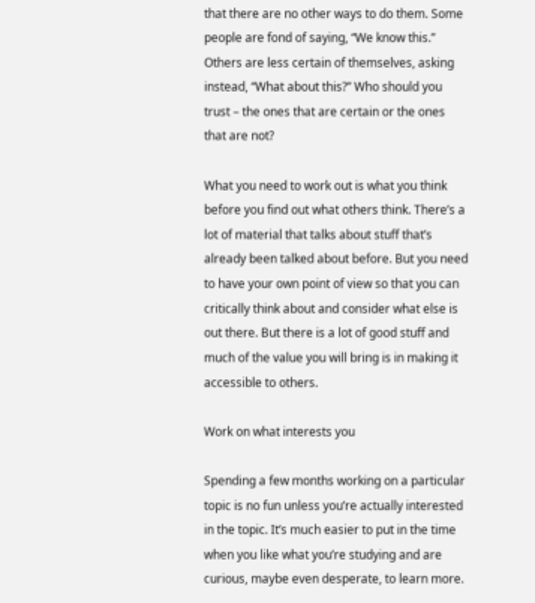that there are no other ways to do them. Some people are fond of saying, “We know this.” Others are less certain of themselves, asking instead, “What about this?” Who should you trust – the ones that are certain or the ones that are not?

What you need to work out is what you think before you find out what others think. There’s a lot of material that talks about stuff that’s already been talked about before. But you need to have your own point of view so that you can critically think about and consider what else is out there. But there is a lot of good stuff and much of the value you will bring is in making it accessible to others.

Work on what interests you

Spending a few months working on a particular topic is no fun unless you’re actually interested in the topic. It’s much easier to put in the time when you like what you’re studying and are curious, maybe even desperate, to learn more.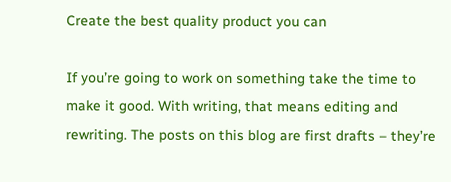Create the best quality product you can

If you’re going to work on something take the time to make it good. With writing, that means editing and rewriting. The posts on this blog are first drafts – they’re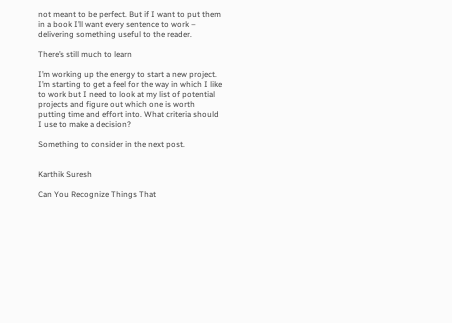not meant to be perfect. But if I want to put them in a book I’ll want every sentence to work – delivering something useful to the reader.

There’s still much to learn

I’m working up the energy to start a new project. I’m starting to get a feel for the way in which I like to work but I need to look at my list of potential projects and figure out which one is worth putting time and effort into. What criteria should I use to make a decision?

Something to consider in the next post.


Karthik Suresh

Can You Recognize Things That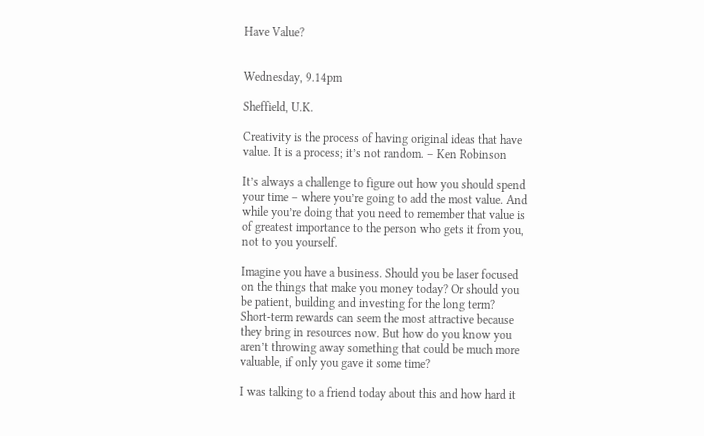Have Value?


Wednesday, 9.14pm

Sheffield, U.K.

Creativity is the process of having original ideas that have value. It is a process; it’s not random. – Ken Robinson

It’s always a challenge to figure out how you should spend your time – where you’re going to add the most value. And while you’re doing that you need to remember that value is of greatest importance to the person who gets it from you, not to you yourself.

Imagine you have a business. Should you be laser focused on the things that make you money today? Or should you be patient, building and investing for the long term? Short-term rewards can seem the most attractive because they bring in resources now. But how do you know you aren’t throwing away something that could be much more valuable, if only you gave it some time?

I was talking to a friend today about this and how hard it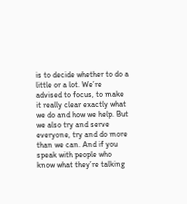is to decide whether to do a little or a lot. We’re advised to focus, to make it really clear exactly what we do and how we help. But we also try and serve everyone, try and do more than we can. And if you speak with people who know what they’re talking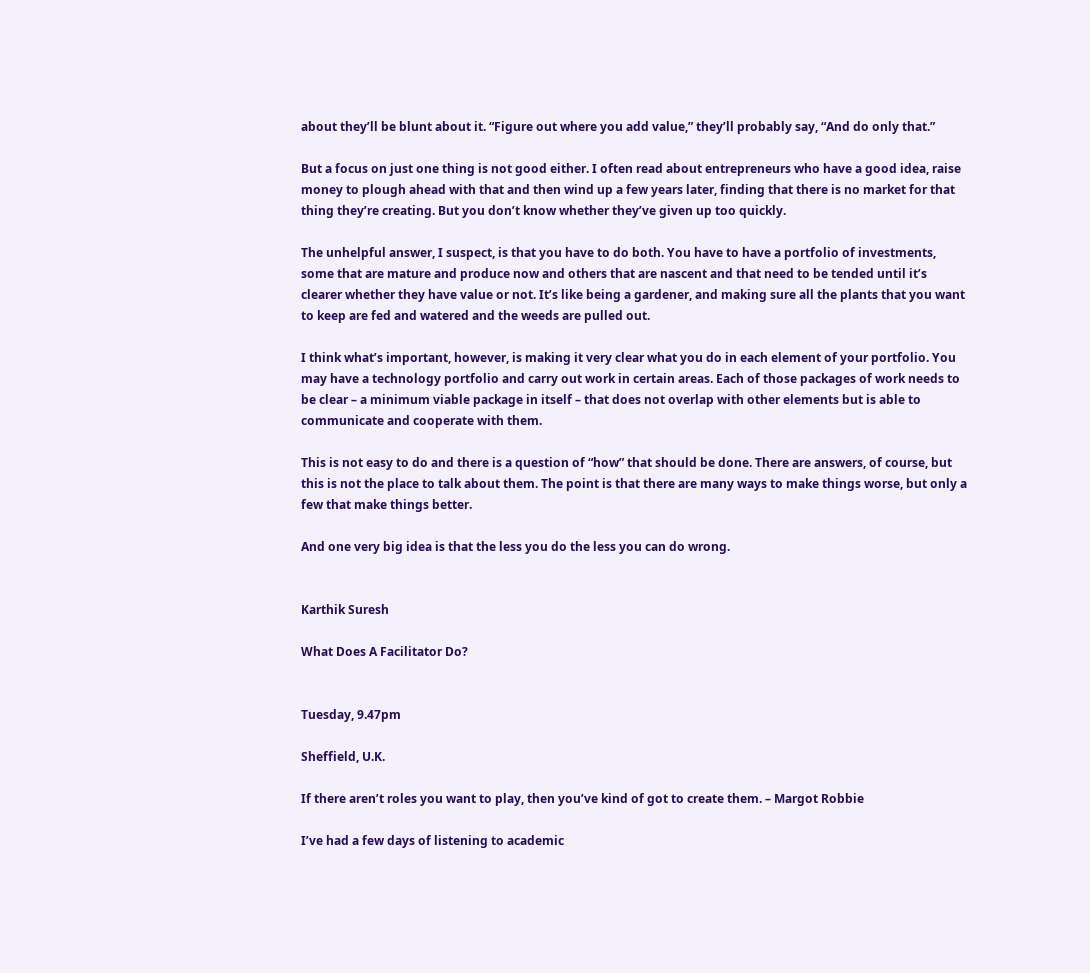about they’ll be blunt about it. “Figure out where you add value,” they’ll probably say, “And do only that.”

But a focus on just one thing is not good either. I often read about entrepreneurs who have a good idea, raise money to plough ahead with that and then wind up a few years later, finding that there is no market for that thing they’re creating. But you don’t know whether they’ve given up too quickly.

The unhelpful answer, I suspect, is that you have to do both. You have to have a portfolio of investments, some that are mature and produce now and others that are nascent and that need to be tended until it’s clearer whether they have value or not. It’s like being a gardener, and making sure all the plants that you want to keep are fed and watered and the weeds are pulled out.

I think what’s important, however, is making it very clear what you do in each element of your portfolio. You may have a technology portfolio and carry out work in certain areas. Each of those packages of work needs to be clear – a minimum viable package in itself – that does not overlap with other elements but is able to communicate and cooperate with them.

This is not easy to do and there is a question of “how” that should be done. There are answers, of course, but this is not the place to talk about them. The point is that there are many ways to make things worse, but only a few that make things better.

And one very big idea is that the less you do the less you can do wrong.


Karthik Suresh

What Does A Facilitator Do?


Tuesday, 9.47pm

Sheffield, U.K.

If there aren’t roles you want to play, then you’ve kind of got to create them. – Margot Robbie

I’ve had a few days of listening to academic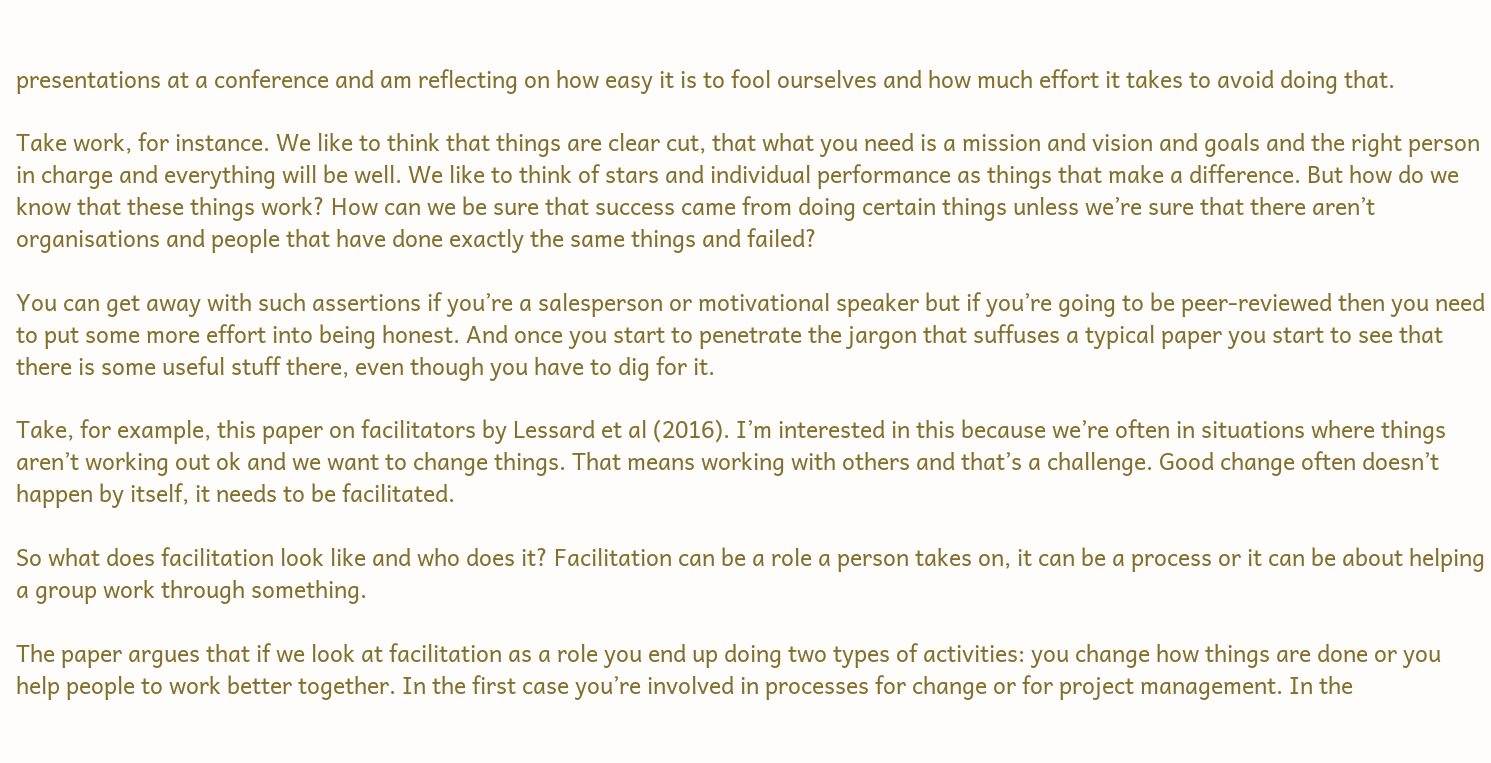presentations at a conference and am reflecting on how easy it is to fool ourselves and how much effort it takes to avoid doing that.

Take work, for instance. We like to think that things are clear cut, that what you need is a mission and vision and goals and the right person in charge and everything will be well. We like to think of stars and individual performance as things that make a difference. But how do we know that these things work? How can we be sure that success came from doing certain things unless we’re sure that there aren’t organisations and people that have done exactly the same things and failed?

You can get away with such assertions if you’re a salesperson or motivational speaker but if you’re going to be peer-reviewed then you need to put some more effort into being honest. And once you start to penetrate the jargon that suffuses a typical paper you start to see that there is some useful stuff there, even though you have to dig for it.

Take, for example, this paper on facilitators by Lessard et al (2016). I’m interested in this because we’re often in situations where things aren’t working out ok and we want to change things. That means working with others and that’s a challenge. Good change often doesn’t happen by itself, it needs to be facilitated.

So what does facilitation look like and who does it? Facilitation can be a role a person takes on, it can be a process or it can be about helping a group work through something.

The paper argues that if we look at facilitation as a role you end up doing two types of activities: you change how things are done or you help people to work better together. In the first case you’re involved in processes for change or for project management. In the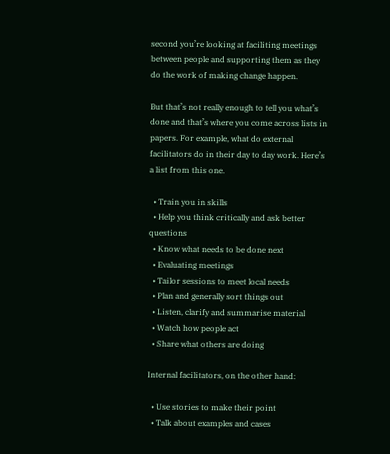second you’re looking at faciliting meetings between people and supporting them as they do the work of making change happen.

But that’s not really enough to tell you what’s done and that’s where you come across lists in papers. For example, what do external facilitators do in their day to day work. Here’s a list from this one.

  • Train you in skills
  • Help you think critically and ask better questions
  • Know what needs to be done next
  • Evaluating meetings
  • Tailor sessions to meet local needs
  • Plan and generally sort things out
  • Listen, clarify and summarise material
  • Watch how people act
  • Share what others are doing

Internal facilitators, on the other hand:

  • Use stories to make their point
  • Talk about examples and cases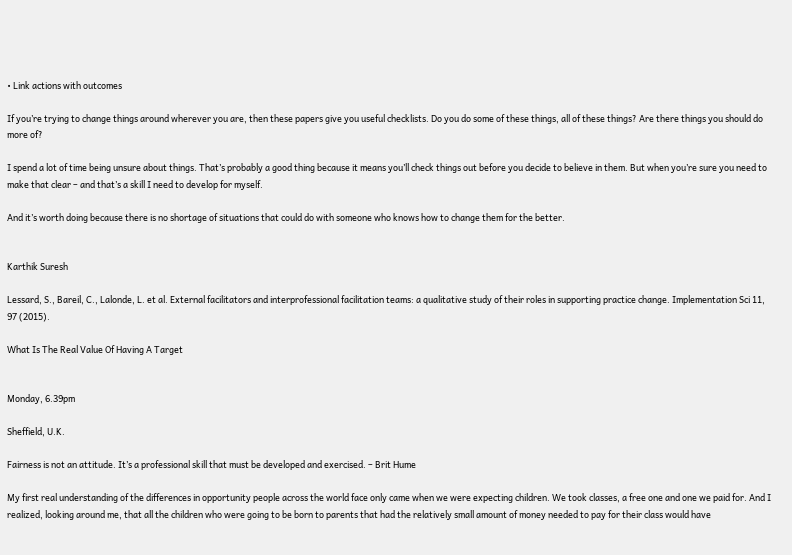• Link actions with outcomes

If you’re trying to change things around wherever you are, then these papers give you useful checklists. Do you do some of these things, all of these things? Are there things you should do more of?

I spend a lot of time being unsure about things. That’s probably a good thing because it means you’ll check things out before you decide to believe in them. But when you’re sure you need to make that clear – and that’s a skill I need to develop for myself.

And it’s worth doing because there is no shortage of situations that could do with someone who knows how to change them for the better.


Karthik Suresh

Lessard, S., Bareil, C., Lalonde, L. et al. External facilitators and interprofessional facilitation teams: a qualitative study of their roles in supporting practice change. Implementation Sci 11, 97 (2015).

What Is The Real Value Of Having A Target


Monday, 6.39pm

Sheffield, U.K.

Fairness is not an attitude. It’s a professional skill that must be developed and exercised. – Brit Hume

My first real understanding of the differences in opportunity people across the world face only came when we were expecting children. We took classes, a free one and one we paid for. And I realized, looking around me, that all the children who were going to be born to parents that had the relatively small amount of money needed to pay for their class would have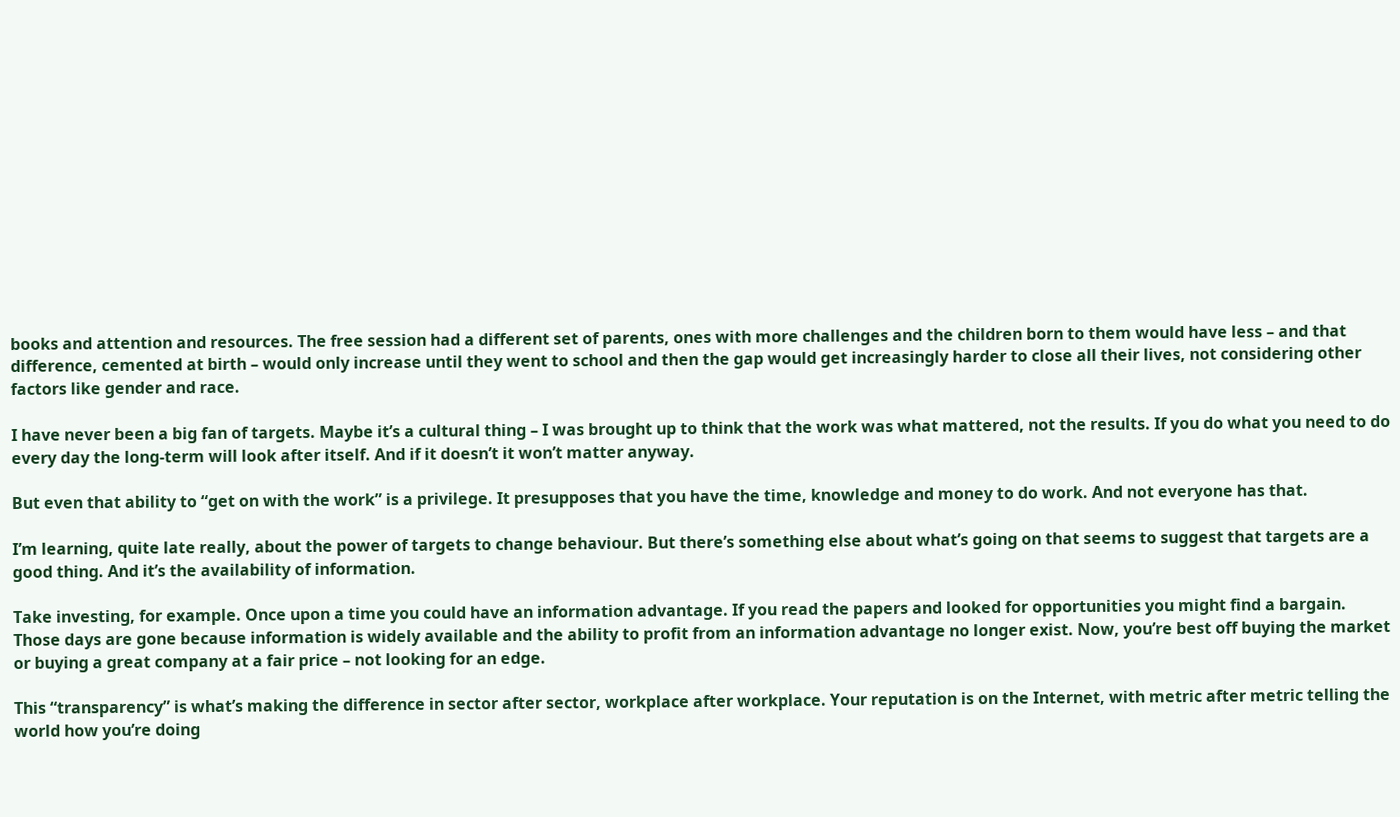books and attention and resources. The free session had a different set of parents, ones with more challenges and the children born to them would have less – and that difference, cemented at birth – would only increase until they went to school and then the gap would get increasingly harder to close all their lives, not considering other factors like gender and race.

I have never been a big fan of targets. Maybe it’s a cultural thing – I was brought up to think that the work was what mattered, not the results. If you do what you need to do every day the long-term will look after itself. And if it doesn’t it won’t matter anyway.

But even that ability to “get on with the work” is a privilege. It presupposes that you have the time, knowledge and money to do work. And not everyone has that.

I’m learning, quite late really, about the power of targets to change behaviour. But there’s something else about what’s going on that seems to suggest that targets are a good thing. And it’s the availability of information.

Take investing, for example. Once upon a time you could have an information advantage. If you read the papers and looked for opportunities you might find a bargain. Those days are gone because information is widely available and the ability to profit from an information advantage no longer exist. Now, you’re best off buying the market or buying a great company at a fair price – not looking for an edge.

This “transparency” is what’s making the difference in sector after sector, workplace after workplace. Your reputation is on the Internet, with metric after metric telling the world how you’re doing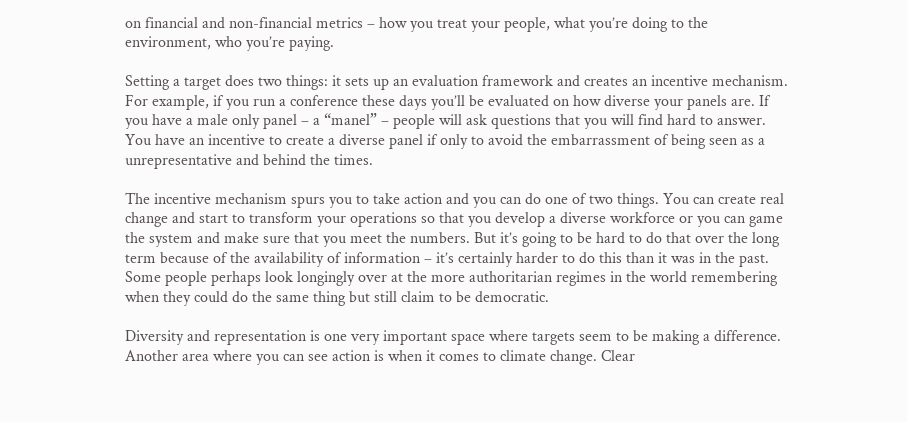on financial and non-financial metrics – how you treat your people, what you’re doing to the environment, who you’re paying.

Setting a target does two things: it sets up an evaluation framework and creates an incentive mechanism. For example, if you run a conference these days you’ll be evaluated on how diverse your panels are. If you have a male only panel – a “manel” – people will ask questions that you will find hard to answer. You have an incentive to create a diverse panel if only to avoid the embarrassment of being seen as a unrepresentative and behind the times.

The incentive mechanism spurs you to take action and you can do one of two things. You can create real change and start to transform your operations so that you develop a diverse workforce or you can game the system and make sure that you meet the numbers. But it’s going to be hard to do that over the long term because of the availability of information – it’s certainly harder to do this than it was in the past. Some people perhaps look longingly over at the more authoritarian regimes in the world remembering when they could do the same thing but still claim to be democratic.

Diversity and representation is one very important space where targets seem to be making a difference. Another area where you can see action is when it comes to climate change. Clear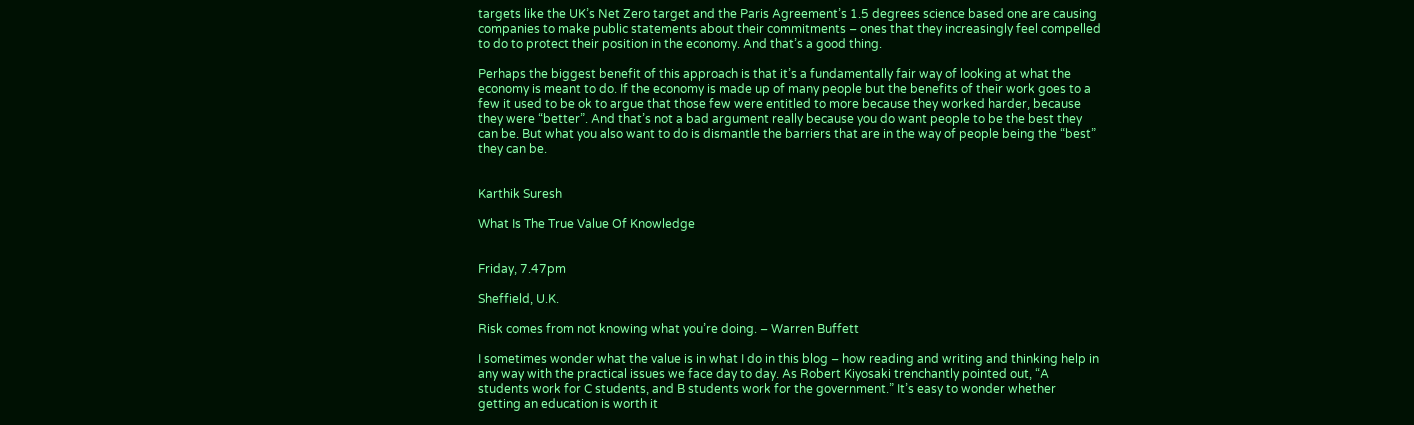targets like the UK’s Net Zero target and the Paris Agreement’s 1.5 degrees science based one are causing companies to make public statements about their commitments – ones that they increasingly feel compelled to do to protect their position in the economy. And that’s a good thing.

Perhaps the biggest benefit of this approach is that it’s a fundamentally fair way of looking at what the economy is meant to do. If the economy is made up of many people but the benefits of their work goes to a few it used to be ok to argue that those few were entitled to more because they worked harder, because they were “better”. And that’s not a bad argument really because you do want people to be the best they can be. But what you also want to do is dismantle the barriers that are in the way of people being the “best” they can be.


Karthik Suresh

What Is The True Value Of Knowledge


Friday, 7.47pm

Sheffield, U.K.

Risk comes from not knowing what you’re doing. – Warren Buffett

I sometimes wonder what the value is in what I do in this blog – how reading and writing and thinking help in any way with the practical issues we face day to day. As Robert Kiyosaki trenchantly pointed out, “A students work for C students, and B students work for the government.” It’s easy to wonder whether getting an education is worth it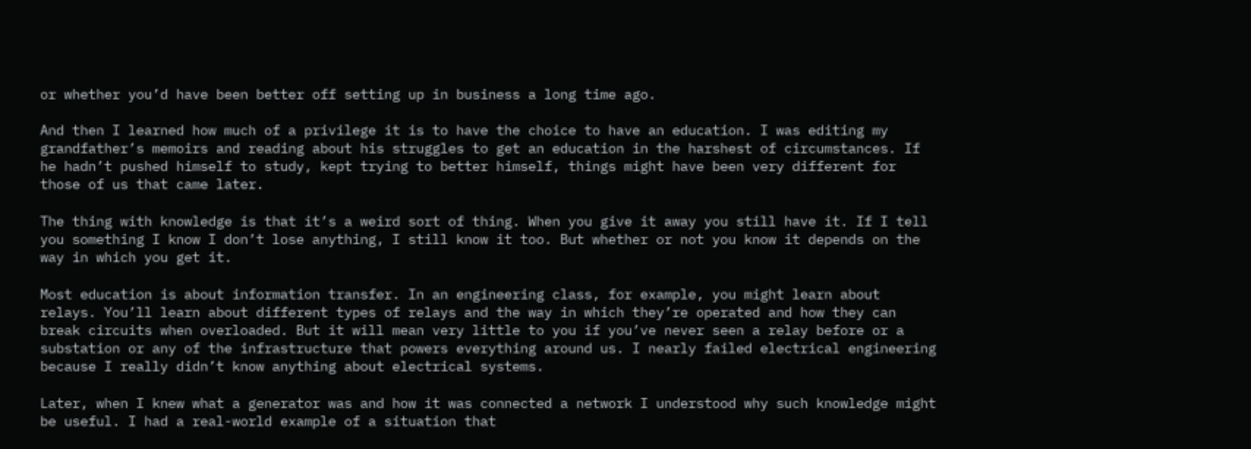or whether you’d have been better off setting up in business a long time ago.

And then I learned how much of a privilege it is to have the choice to have an education. I was editing my grandfather’s memoirs and reading about his struggles to get an education in the harshest of circumstances. If he hadn’t pushed himself to study, kept trying to better himself, things might have been very different for those of us that came later.

The thing with knowledge is that it’s a weird sort of thing. When you give it away you still have it. If I tell you something I know I don’t lose anything, I still know it too. But whether or not you know it depends on the way in which you get it.

Most education is about information transfer. In an engineering class, for example, you might learn about relays. You’ll learn about different types of relays and the way in which they’re operated and how they can break circuits when overloaded. But it will mean very little to you if you’ve never seen a relay before or a substation or any of the infrastructure that powers everything around us. I nearly failed electrical engineering because I really didn’t know anything about electrical systems.

Later, when I knew what a generator was and how it was connected a network I understood why such knowledge might be useful. I had a real-world example of a situation that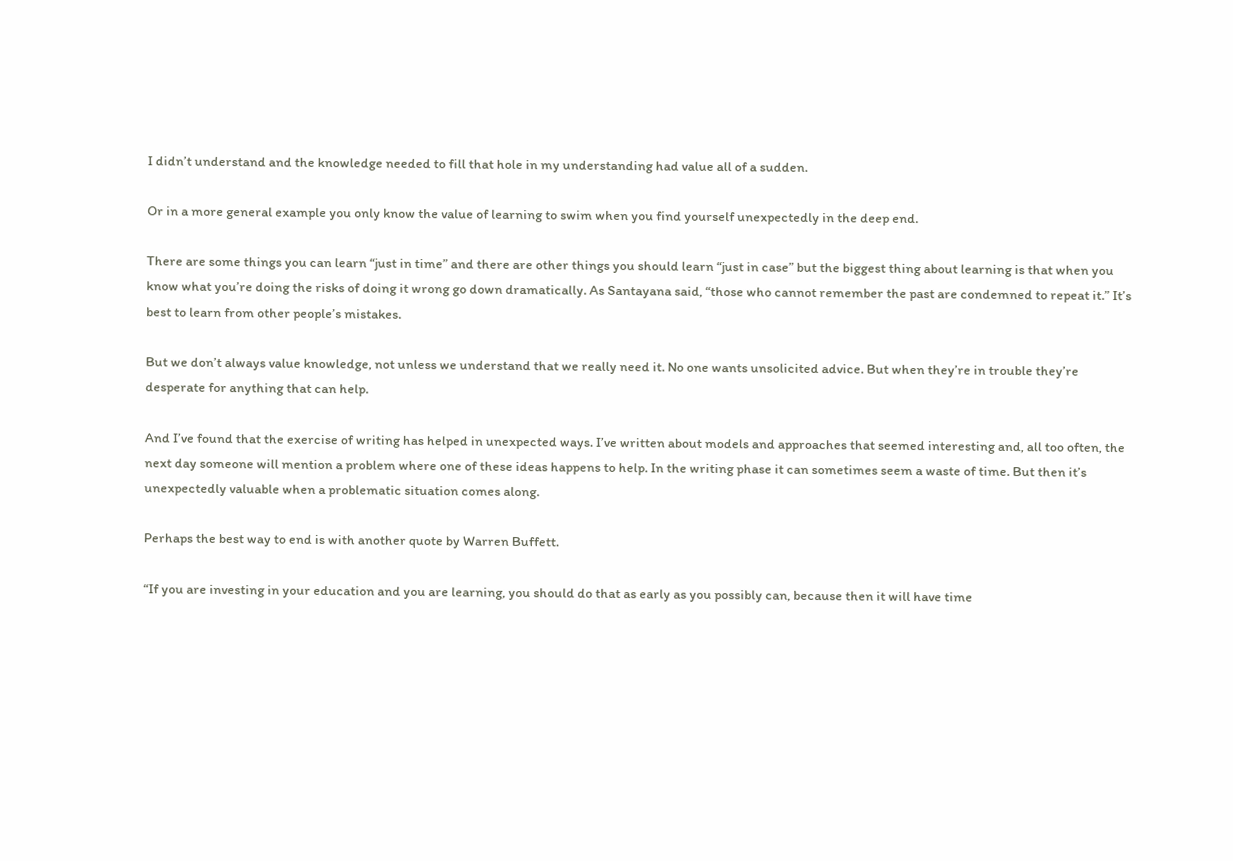I didn’t understand and the knowledge needed to fill that hole in my understanding had value all of a sudden.

Or in a more general example you only know the value of learning to swim when you find yourself unexpectedly in the deep end.

There are some things you can learn “just in time” and there are other things you should learn “just in case” but the biggest thing about learning is that when you know what you’re doing the risks of doing it wrong go down dramatically. As Santayana said, “those who cannot remember the past are condemned to repeat it.” It’s best to learn from other people’s mistakes.

But we don’t always value knowledge, not unless we understand that we really need it. No one wants unsolicited advice. But when they’re in trouble they’re desperate for anything that can help.

And I’ve found that the exercise of writing has helped in unexpected ways. I’ve written about models and approaches that seemed interesting and, all too often, the next day someone will mention a problem where one of these ideas happens to help. In the writing phase it can sometimes seem a waste of time. But then it’s unexpectedly valuable when a problematic situation comes along.

Perhaps the best way to end is with another quote by Warren Buffett.

“If you are investing in your education and you are learning, you should do that as early as you possibly can, because then it will have time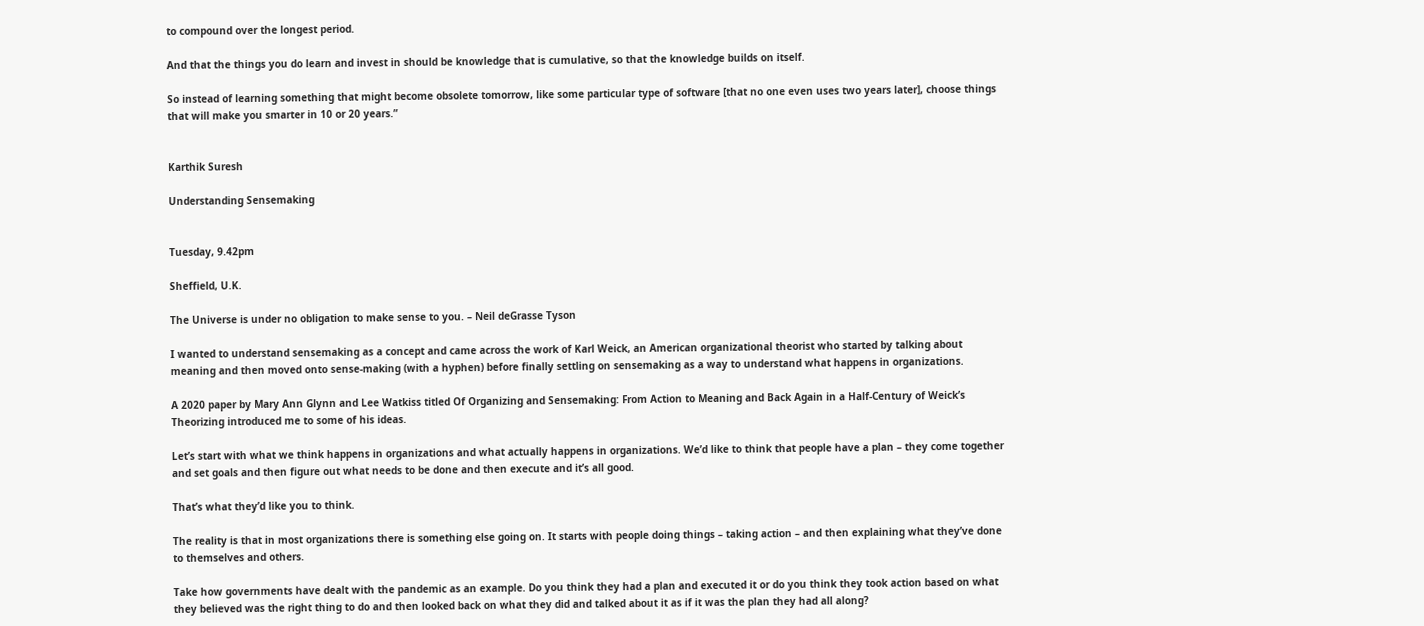to compound over the longest period.

And that the things you do learn and invest in should be knowledge that is cumulative, so that the knowledge builds on itself.

So instead of learning something that might become obsolete tomorrow, like some particular type of software [that no one even uses two years later], choose things that will make you smarter in 10 or 20 years.”


Karthik Suresh

Understanding Sensemaking


Tuesday, 9.42pm

Sheffield, U.K.

The Universe is under no obligation to make sense to you. – Neil deGrasse Tyson

I wanted to understand sensemaking as a concept and came across the work of Karl Weick, an American organizational theorist who started by talking about meaning and then moved onto sense-making (with a hyphen) before finally settling on sensemaking as a way to understand what happens in organizations.

A 2020 paper by Mary Ann Glynn and Lee Watkiss titled Of Organizing and Sensemaking: From Action to Meaning and Back Again in a Half-Century of Weick’s Theorizing introduced me to some of his ideas.

Let’s start with what we think happens in organizations and what actually happens in organizations. We’d like to think that people have a plan – they come together and set goals and then figure out what needs to be done and then execute and it’s all good.

That’s what they’d like you to think.

The reality is that in most organizations there is something else going on. It starts with people doing things – taking action – and then explaining what they’ve done to themselves and others.

Take how governments have dealt with the pandemic as an example. Do you think they had a plan and executed it or do you think they took action based on what they believed was the right thing to do and then looked back on what they did and talked about it as if it was the plan they had all along?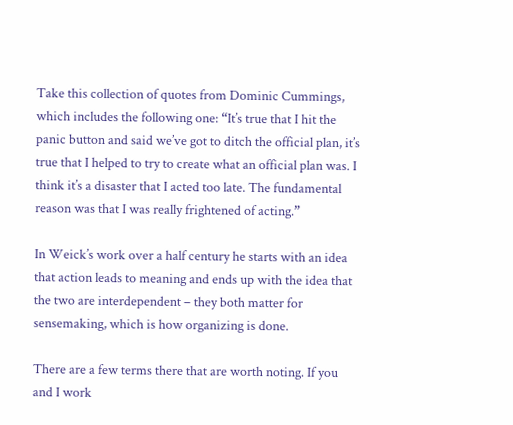Take this collection of quotes from Dominic Cummings, which includes the following one: “It’s true that I hit the panic button and said we’ve got to ditch the official plan, it’s true that I helped to try to create what an official plan was. I think it’s a disaster that I acted too late. The fundamental reason was that I was really frightened of acting.”

In Weick’s work over a half century he starts with an idea that action leads to meaning and ends up with the idea that the two are interdependent – they both matter for sensemaking, which is how organizing is done.

There are a few terms there that are worth noting. If you and I work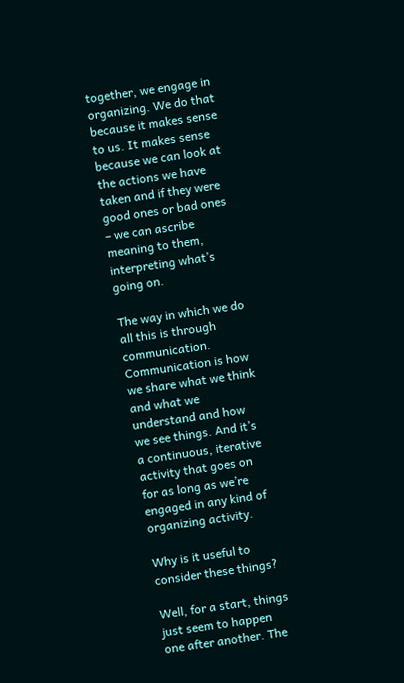together, we engage in organizing. We do that because it makes sense to us. It makes sense because we can look at the actions we have taken and if they were good ones or bad ones – we can ascribe meaning to them, interpreting what’s going on.

The way in which we do all this is through communication. Communication is how we share what we think and what we understand and how we see things. And it’s a continuous, iterative activity that goes on for as long as we’re engaged in any kind of organizing activity.

Why is it useful to consider these things?

Well, for a start, things just seem to happen one after another. The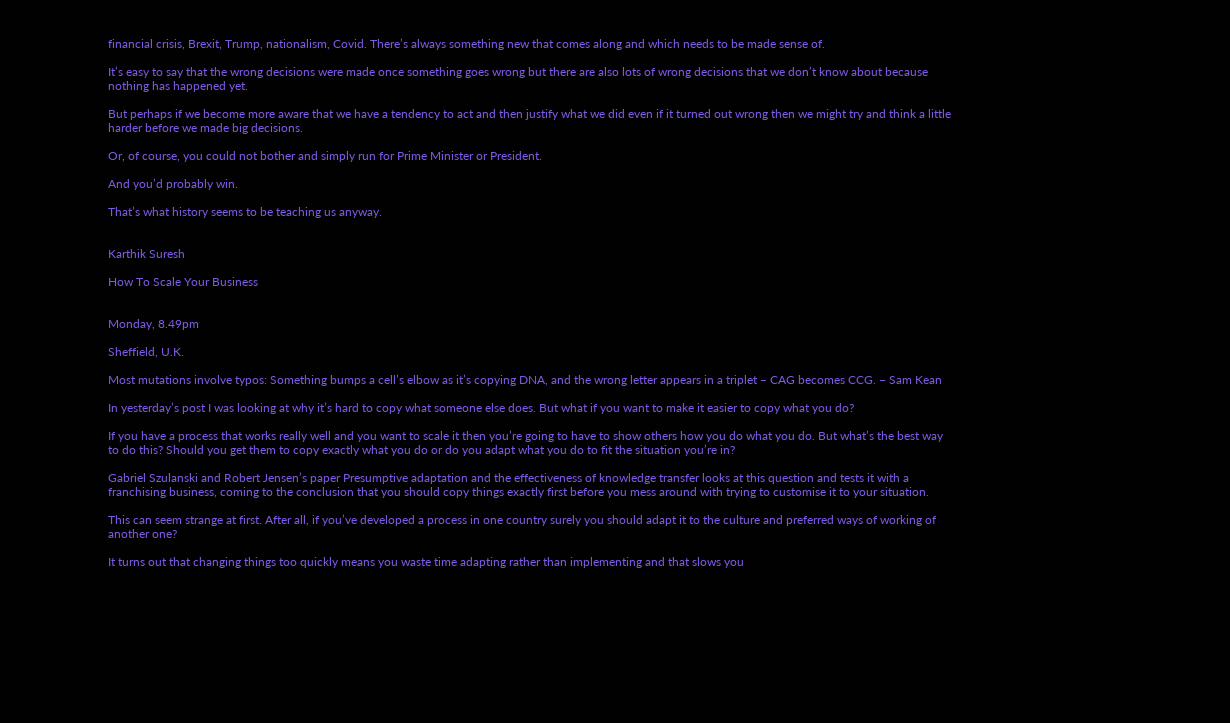financial crisis, Brexit, Trump, nationalism, Covid. There’s always something new that comes along and which needs to be made sense of.

It’s easy to say that the wrong decisions were made once something goes wrong but there are also lots of wrong decisions that we don’t know about because nothing has happened yet.

But perhaps if we become more aware that we have a tendency to act and then justify what we did even if it turned out wrong then we might try and think a little harder before we made big decisions.

Or, of course, you could not bother and simply run for Prime Minister or President.

And you’d probably win.

That’s what history seems to be teaching us anyway.


Karthik Suresh

How To Scale Your Business


Monday, 8.49pm

Sheffield, U.K.

Most mutations involve typos: Something bumps a cell’s elbow as it’s copying DNA, and the wrong letter appears in a triplet – CAG becomes CCG. – Sam Kean

In yesterday’s post I was looking at why it’s hard to copy what someone else does. But what if you want to make it easier to copy what you do?

If you have a process that works really well and you want to scale it then you’re going to have to show others how you do what you do. But what’s the best way to do this? Should you get them to copy exactly what you do or do you adapt what you do to fit the situation you’re in?

Gabriel Szulanski and Robert Jensen’s paper Presumptive adaptation and the effectiveness of knowledge transfer looks at this question and tests it with a franchising business, coming to the conclusion that you should copy things exactly first before you mess around with trying to customise it to your situation.

This can seem strange at first. After all, if you’ve developed a process in one country surely you should adapt it to the culture and preferred ways of working of another one?

It turns out that changing things too quickly means you waste time adapting rather than implementing and that slows you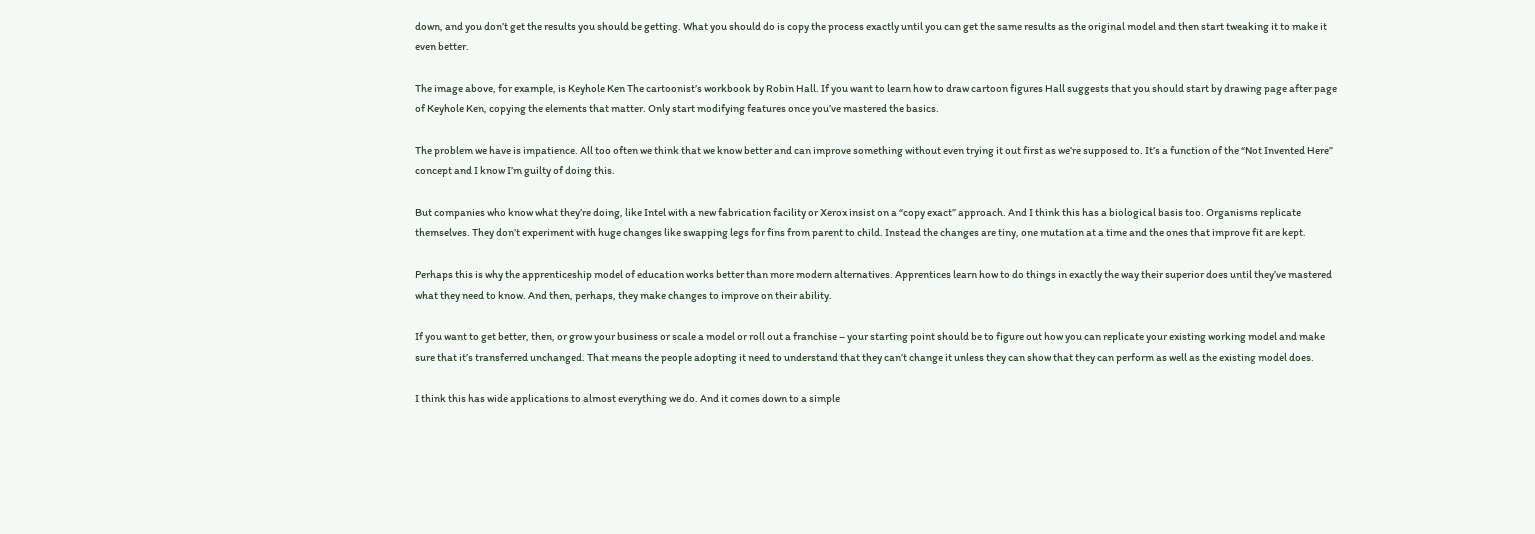down, and you don’t get the results you should be getting. What you should do is copy the process exactly until you can get the same results as the original model and then start tweaking it to make it even better.

The image above, for example, is Keyhole Ken The cartoonist’s workbook by Robin Hall. If you want to learn how to draw cartoon figures Hall suggests that you should start by drawing page after page of Keyhole Ken, copying the elements that matter. Only start modifying features once you’ve mastered the basics.

The problem we have is impatience. All too often we think that we know better and can improve something without even trying it out first as we’re supposed to. It’s a function of the “Not Invented Here” concept and I know I’m guilty of doing this.

But companies who know what they’re doing, like Intel with a new fabrication facility or Xerox insist on a “copy exact” approach. And I think this has a biological basis too. Organisms replicate themselves. They don’t experiment with huge changes like swapping legs for fins from parent to child. Instead the changes are tiny, one mutation at a time and the ones that improve fit are kept.

Perhaps this is why the apprenticeship model of education works better than more modern alternatives. Apprentices learn how to do things in exactly the way their superior does until they’ve mastered what they need to know. And then, perhaps, they make changes to improve on their ability.

If you want to get better, then, or grow your business or scale a model or roll out a franchise – your starting point should be to figure out how you can replicate your existing working model and make sure that it’s transferred unchanged. That means the people adopting it need to understand that they can’t change it unless they can show that they can perform as well as the existing model does.

I think this has wide applications to almost everything we do. And it comes down to a simple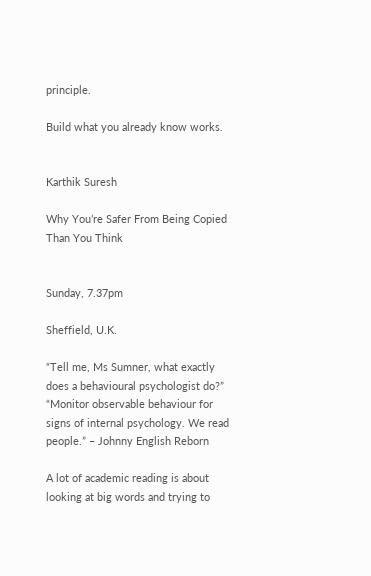principle.

Build what you already know works.


Karthik Suresh

Why You’re Safer From Being Copied Than You Think


Sunday, 7.37pm

Sheffield, U.K.

“Tell me, Ms Sumner, what exactly does a behavioural psychologist do?” “Monitor observable behaviour for signs of internal psychology. We read people.” – Johnny English Reborn

A lot of academic reading is about looking at big words and trying to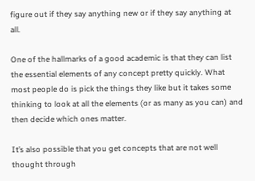figure out if they say anything new or if they say anything at all.

One of the hallmarks of a good academic is that they can list the essential elements of any concept pretty quickly. What most people do is pick the things they like but it takes some thinking to look at all the elements (or as many as you can) and then decide which ones matter.

It’s also possible that you get concepts that are not well thought through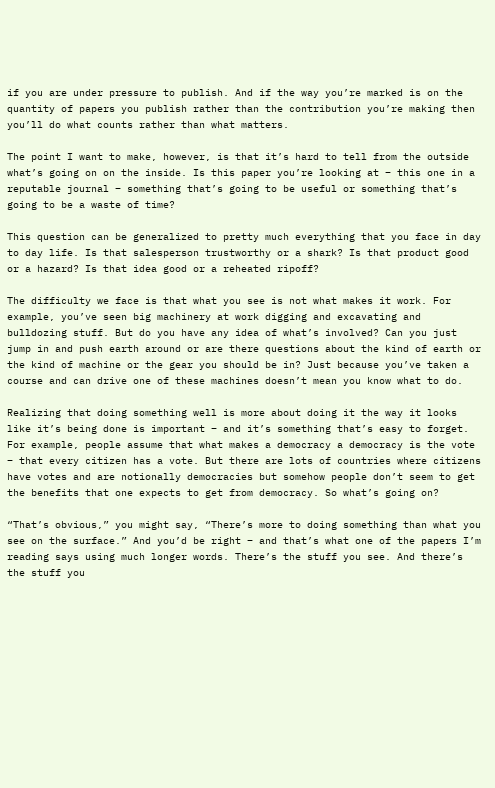if you are under pressure to publish. And if the way you’re marked is on the quantity of papers you publish rather than the contribution you’re making then you’ll do what counts rather than what matters.

The point I want to make, however, is that it’s hard to tell from the outside what’s going on on the inside. Is this paper you’re looking at – this one in a reputable journal – something that’s going to be useful or something that’s going to be a waste of time?

This question can be generalized to pretty much everything that you face in day to day life. Is that salesperson trustworthy or a shark? Is that product good or a hazard? Is that idea good or a reheated ripoff?

The difficulty we face is that what you see is not what makes it work. For example, you’ve seen big machinery at work digging and excavating and bulldozing stuff. But do you have any idea of what’s involved? Can you just jump in and push earth around or are there questions about the kind of earth or the kind of machine or the gear you should be in? Just because you’ve taken a course and can drive one of these machines doesn’t mean you know what to do.

Realizing that doing something well is more about doing it the way it looks like it’s being done is important – and it’s something that’s easy to forget. For example, people assume that what makes a democracy a democracy is the vote – that every citizen has a vote. But there are lots of countries where citizens have votes and are notionally democracies but somehow people don’t seem to get the benefits that one expects to get from democracy. So what’s going on?

“That’s obvious,” you might say, “There’s more to doing something than what you see on the surface.” And you’d be right – and that’s what one of the papers I’m reading says using much longer words. There’s the stuff you see. And there’s the stuff you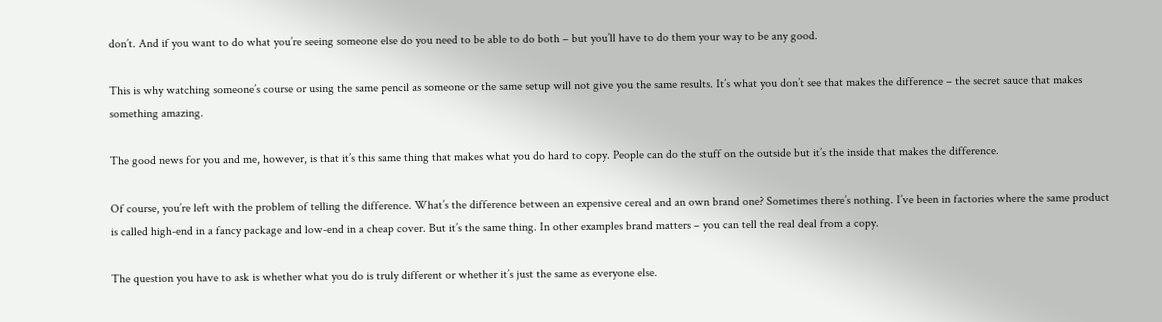don’t. And if you want to do what you’re seeing someone else do you need to be able to do both – but you’ll have to do them your way to be any good.

This is why watching someone’s course or using the same pencil as someone or the same setup will not give you the same results. It’s what you don’t see that makes the difference – the secret sauce that makes something amazing.

The good news for you and me, however, is that it’s this same thing that makes what you do hard to copy. People can do the stuff on the outside but it’s the inside that makes the difference.

Of course, you’re left with the problem of telling the difference. What’s the difference between an expensive cereal and an own brand one? Sometimes there’s nothing. I’ve been in factories where the same product is called high-end in a fancy package and low-end in a cheap cover. But it’s the same thing. In other examples brand matters – you can tell the real deal from a copy.

The question you have to ask is whether what you do is truly different or whether it’s just the same as everyone else.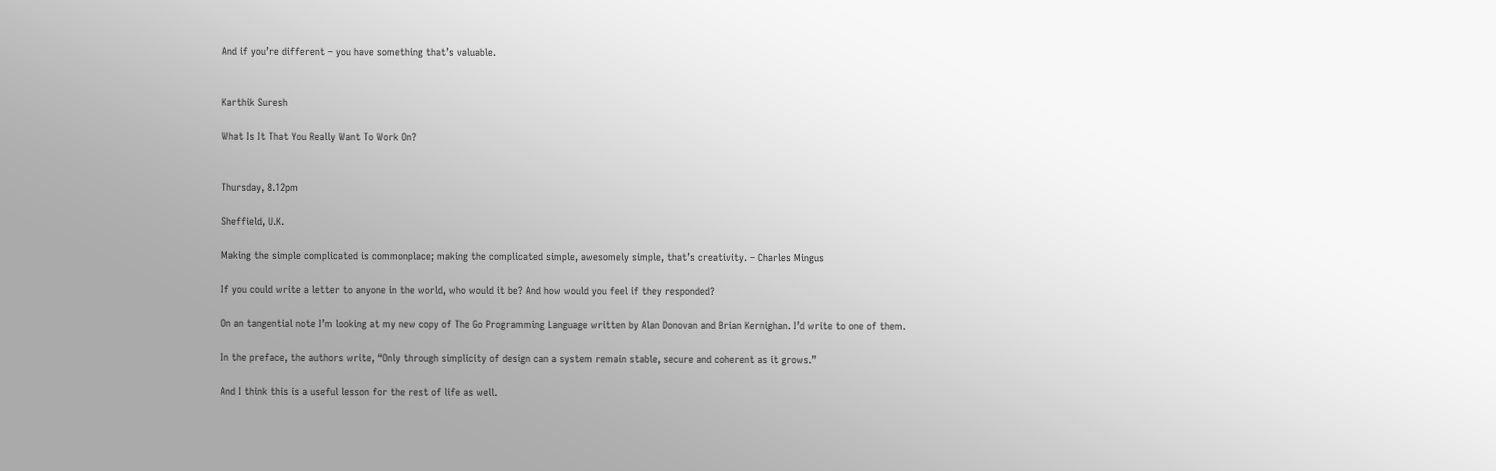And if you’re different – you have something that’s valuable.


Karthik Suresh

What Is It That You Really Want To Work On?


Thursday, 8.12pm

Sheffield, U.K.

Making the simple complicated is commonplace; making the complicated simple, awesomely simple, that’s creativity. – Charles Mingus

If you could write a letter to anyone in the world, who would it be? And how would you feel if they responded?

On an tangential note I’m looking at my new copy of The Go Programming Language written by Alan Donovan and Brian Kernighan. I’d write to one of them.

In the preface, the authors write, “Only through simplicity of design can a system remain stable, secure and coherent as it grows.”

And I think this is a useful lesson for the rest of life as well.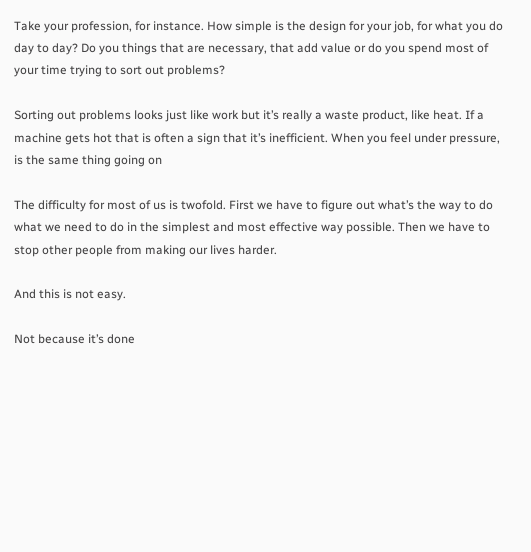Take your profession, for instance. How simple is the design for your job, for what you do day to day? Do you things that are necessary, that add value or do you spend most of your time trying to sort out problems?

Sorting out problems looks just like work but it’s really a waste product, like heat. If a machine gets hot that is often a sign that it’s inefficient. When you feel under pressure, is the same thing going on

The difficulty for most of us is twofold. First we have to figure out what’s the way to do what we need to do in the simplest and most effective way possible. Then we have to stop other people from making our lives harder.

And this is not easy.

Not because it’s done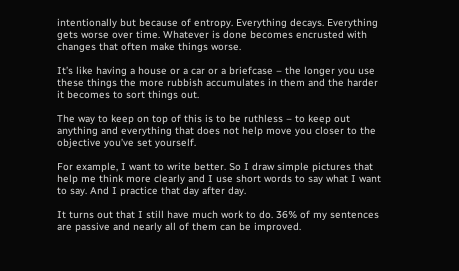intentionally but because of entropy. Everything decays. Everything gets worse over time. Whatever is done becomes encrusted with changes that often make things worse.

It’s like having a house or a car or a briefcase – the longer you use these things the more rubbish accumulates in them and the harder it becomes to sort things out.

The way to keep on top of this is to be ruthless – to keep out anything and everything that does not help move you closer to the objective you’ve set yourself.

For example, I want to write better. So I draw simple pictures that help me think more clearly and I use short words to say what I want to say. And I practice that day after day.

It turns out that I still have much work to do. 36% of my sentences are passive and nearly all of them can be improved.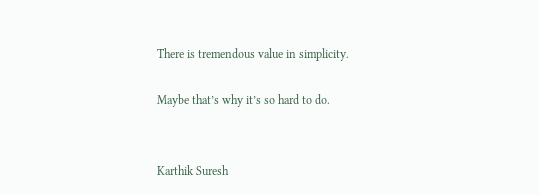There is tremendous value in simplicity.

Maybe that’s why it’s so hard to do.


Karthik Suresh